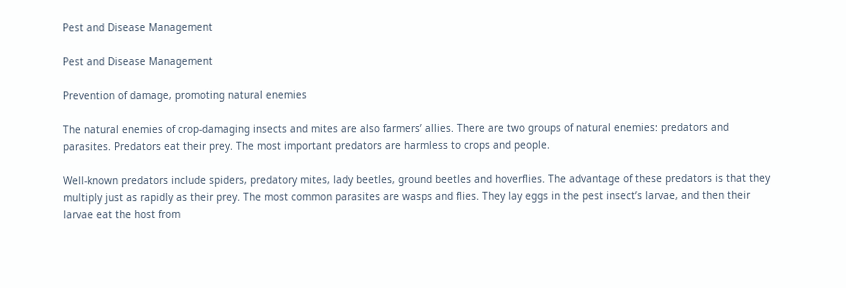Pest and Disease Management

Pest and Disease Management

Prevention of damage, promoting natural enemies

The natural enemies of crop-damaging insects and mites are also farmers’ allies. There are two groups of natural enemies: predators and parasites. Predators eat their prey. The most important predators are harmless to crops and people.

Well-known predators include spiders, predatory mites, lady beetles, ground beetles and hoverflies. The advantage of these predators is that they multiply just as rapidly as their prey. The most common parasites are wasps and flies. They lay eggs in the pest insect’s larvae, and then their larvae eat the host from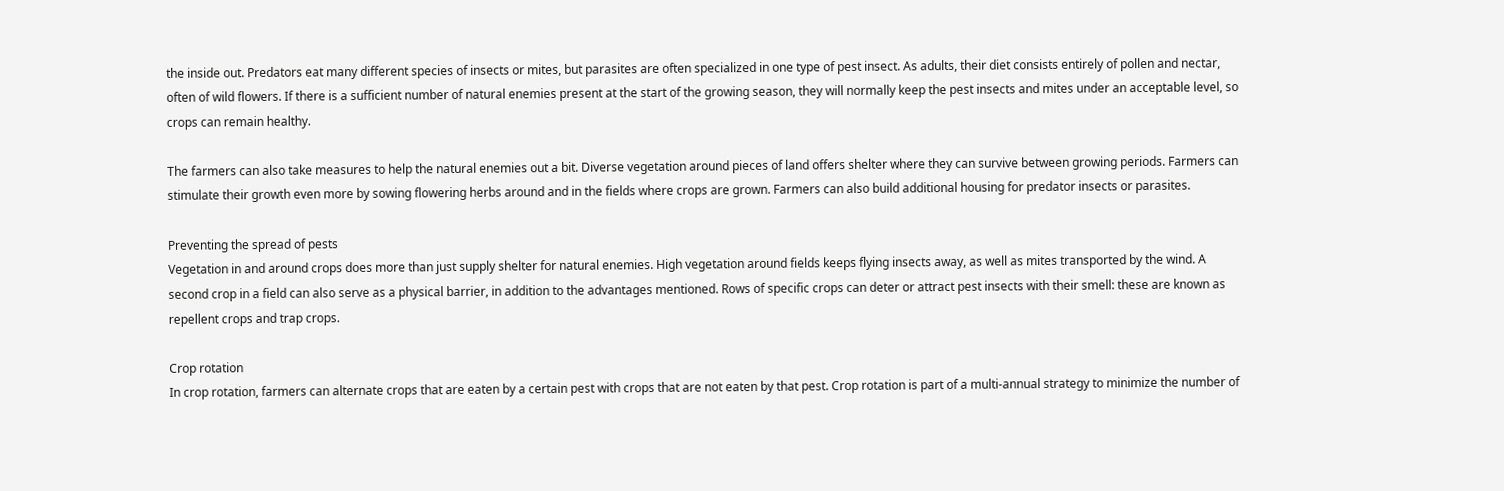the inside out. Predators eat many different species of insects or mites, but parasites are often specialized in one type of pest insect. As adults, their diet consists entirely of pollen and nectar, often of wild flowers. If there is a sufficient number of natural enemies present at the start of the growing season, they will normally keep the pest insects and mites under an acceptable level, so crops can remain healthy.

The farmers can also take measures to help the natural enemies out a bit. Diverse vegetation around pieces of land offers shelter where they can survive between growing periods. Farmers can stimulate their growth even more by sowing flowering herbs around and in the fields where crops are grown. Farmers can also build additional housing for predator insects or parasites.

Preventing the spread of pests
Vegetation in and around crops does more than just supply shelter for natural enemies. High vegetation around fields keeps flying insects away, as well as mites transported by the wind. A second crop in a field can also serve as a physical barrier, in addition to the advantages mentioned. Rows of specific crops can deter or attract pest insects with their smell: these are known as repellent crops and trap crops.

Crop rotation
In crop rotation, farmers can alternate crops that are eaten by a certain pest with crops that are not eaten by that pest. Crop rotation is part of a multi-annual strategy to minimize the number of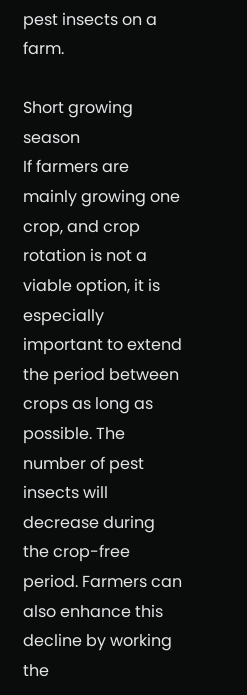pest insects on a farm.

Short growing season
If farmers are mainly growing one crop, and crop rotation is not a viable option, it is especially important to extend the period between crops as long as possible. The number of pest insects will decrease during the crop-free period. Farmers can also enhance this decline by working the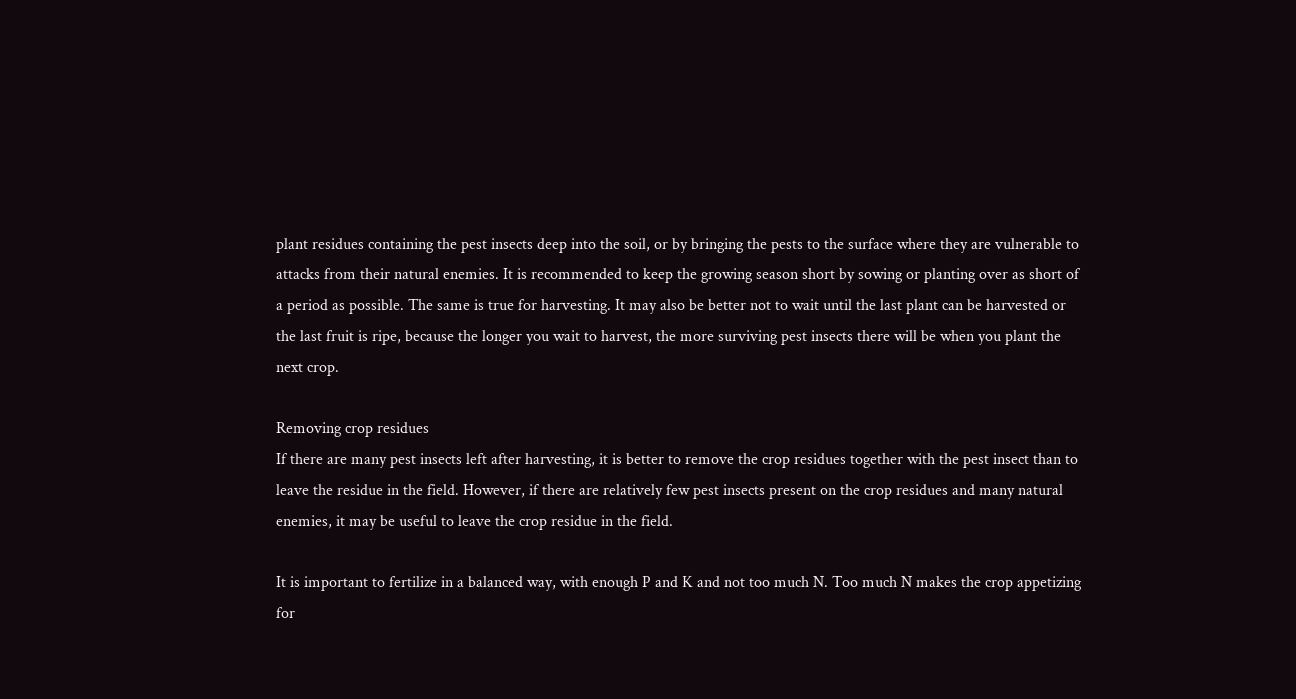plant residues containing the pest insects deep into the soil, or by bringing the pests to the surface where they are vulnerable to attacks from their natural enemies. It is recommended to keep the growing season short by sowing or planting over as short of a period as possible. The same is true for harvesting. It may also be better not to wait until the last plant can be harvested or the last fruit is ripe, because the longer you wait to harvest, the more surviving pest insects there will be when you plant the next crop.

Removing crop residues
If there are many pest insects left after harvesting, it is better to remove the crop residues together with the pest insect than to leave the residue in the field. However, if there are relatively few pest insects present on the crop residues and many natural enemies, it may be useful to leave the crop residue in the field.

It is important to fertilize in a balanced way, with enough P and K and not too much N. Too much N makes the crop appetizing for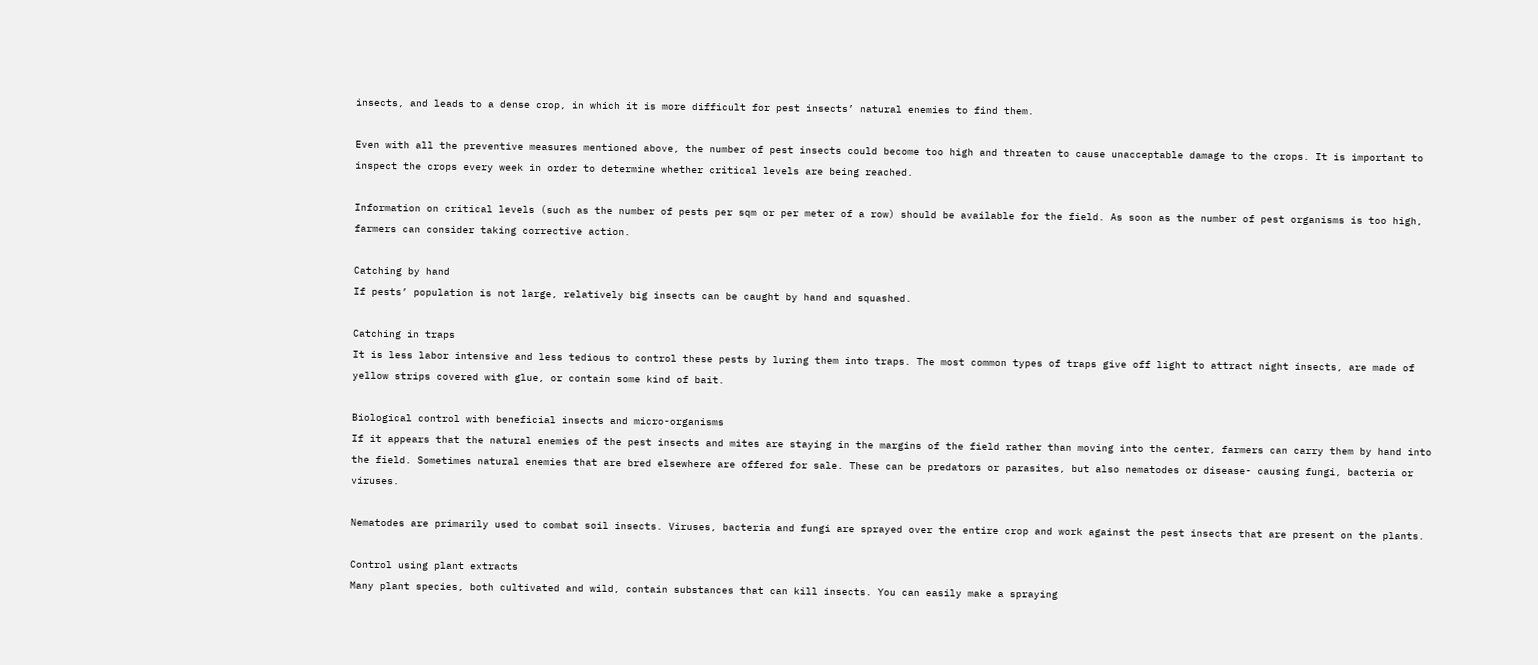insects, and leads to a dense crop, in which it is more difficult for pest insects’ natural enemies to find them.

Even with all the preventive measures mentioned above, the number of pest insects could become too high and threaten to cause unacceptable damage to the crops. It is important to inspect the crops every week in order to determine whether critical levels are being reached.

Information on critical levels (such as the number of pests per sqm or per meter of a row) should be available for the field. As soon as the number of pest organisms is too high, farmers can consider taking corrective action.

Catching by hand
If pests’ population is not large, relatively big insects can be caught by hand and squashed.

Catching in traps
It is less labor intensive and less tedious to control these pests by luring them into traps. The most common types of traps give off light to attract night insects, are made of yellow strips covered with glue, or contain some kind of bait.

Biological control with beneficial insects and micro-organisms
If it appears that the natural enemies of the pest insects and mites are staying in the margins of the field rather than moving into the center, farmers can carry them by hand into the field. Sometimes natural enemies that are bred elsewhere are offered for sale. These can be predators or parasites, but also nematodes or disease- causing fungi, bacteria or viruses.

Nematodes are primarily used to combat soil insects. Viruses, bacteria and fungi are sprayed over the entire crop and work against the pest insects that are present on the plants.

Control using plant extracts
Many plant species, both cultivated and wild, contain substances that can kill insects. You can easily make a spraying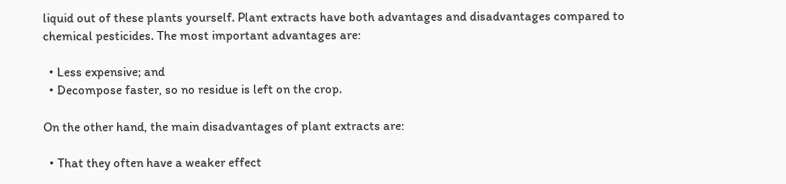liquid out of these plants yourself. Plant extracts have both advantages and disadvantages compared to chemical pesticides. The most important advantages are:

  • Less expensive; and
  • Decompose faster, so no residue is left on the crop.

On the other hand, the main disadvantages of plant extracts are:

  • That they often have a weaker effect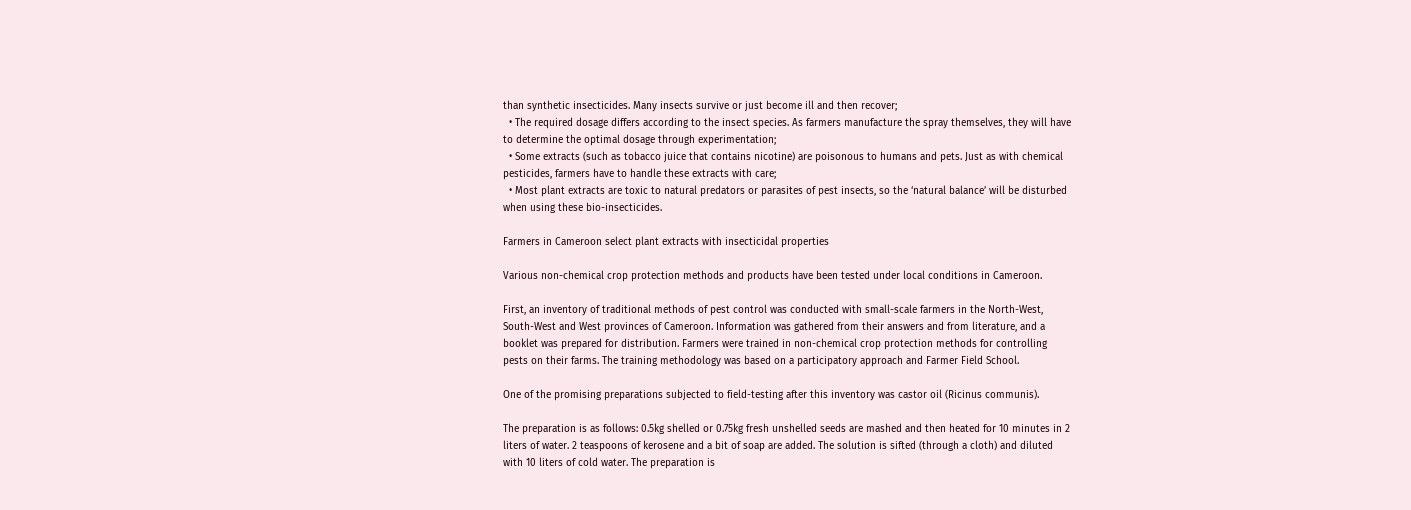than synthetic insecticides. Many insects survive or just become ill and then recover;
  • The required dosage differs according to the insect species. As farmers manufacture the spray themselves, they will have to determine the optimal dosage through experimentation;
  • Some extracts (such as tobacco juice that contains nicotine) are poisonous to humans and pets. Just as with chemical pesticides, farmers have to handle these extracts with care;
  • Most plant extracts are toxic to natural predators or parasites of pest insects, so the ‘natural balance’ will be disturbed when using these bio-insecticides.

Farmers in Cameroon select plant extracts with insecticidal properties

Various non-chemical crop protection methods and products have been tested under local conditions in Cameroon.

First, an inventory of traditional methods of pest control was conducted with small-scale farmers in the North-West, South-West and West provinces of Cameroon. Information was gathered from their answers and from literature, and a booklet was prepared for distribution. Farmers were trained in non-chemical crop protection methods for controlling pests on their farms. The training methodology was based on a participatory approach and Farmer Field School.

One of the promising preparations subjected to field-testing after this inventory was castor oil (Ricinus communis).

The preparation is as follows: 0.5kg shelled or 0.75kg fresh unshelled seeds are mashed and then heated for 10 minutes in 2 liters of water. 2 teaspoons of kerosene and a bit of soap are added. The solution is sifted (through a cloth) and diluted with 10 liters of cold water. The preparation is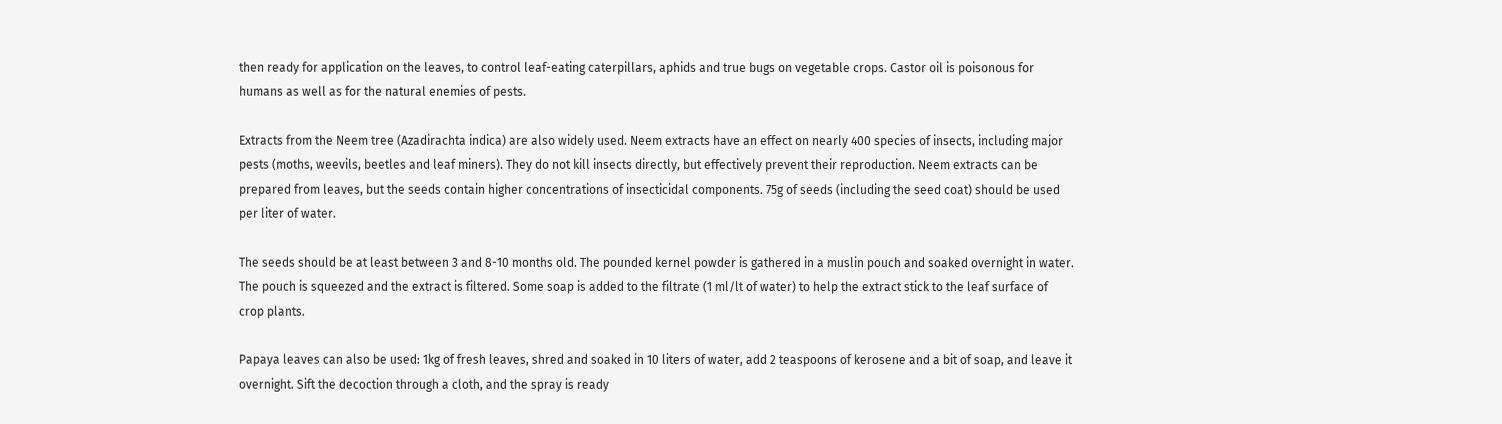then ready for application on the leaves, to control leaf-eating caterpillars, aphids and true bugs on vegetable crops. Castor oil is poisonous for humans as well as for the natural enemies of pests.

Extracts from the Neem tree (Azadirachta indica) are also widely used. Neem extracts have an effect on nearly 400 species of insects, including major pests (moths, weevils, beetles and leaf miners). They do not kill insects directly, but effectively prevent their reproduction. Neem extracts can be prepared from leaves, but the seeds contain higher concentrations of insecticidal components. 75g of seeds (including the seed coat) should be used per liter of water.

The seeds should be at least between 3 and 8-10 months old. The pounded kernel powder is gathered in a muslin pouch and soaked overnight in water. The pouch is squeezed and the extract is filtered. Some soap is added to the filtrate (1 ml/lt of water) to help the extract stick to the leaf surface of crop plants.

Papaya leaves can also be used: 1kg of fresh leaves, shred and soaked in 10 liters of water, add 2 teaspoons of kerosene and a bit of soap, and leave it overnight. Sift the decoction through a cloth, and the spray is ready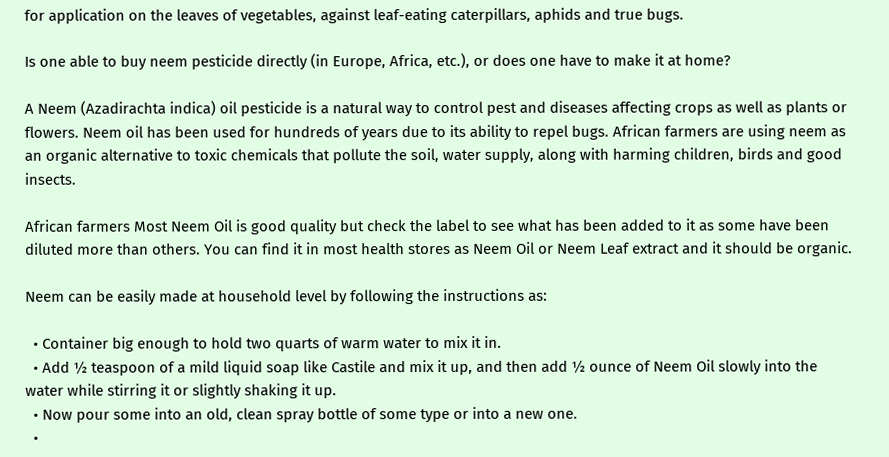for application on the leaves of vegetables, against leaf-eating caterpillars, aphids and true bugs.

Is one able to buy neem pesticide directly (in Europe, Africa, etc.), or does one have to make it at home?

A Neem (Azadirachta indica) oil pesticide is a natural way to control pest and diseases affecting crops as well as plants or flowers. Neem oil has been used for hundreds of years due to its ability to repel bugs. African farmers are using neem as an organic alternative to toxic chemicals that pollute the soil, water supply, along with harming children, birds and good insects.

African farmers Most Neem Oil is good quality but check the label to see what has been added to it as some have been diluted more than others. You can find it in most health stores as Neem Oil or Neem Leaf extract and it should be organic.

Neem can be easily made at household level by following the instructions as:

  • Container big enough to hold two quarts of warm water to mix it in.
  • Add ½ teaspoon of a mild liquid soap like Castile and mix it up, and then add ½ ounce of Neem Oil slowly into the water while stirring it or slightly shaking it up.
  • Now pour some into an old, clean spray bottle of some type or into a new one.
  •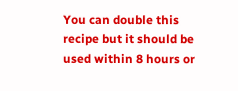You can double this recipe but it should be used within 8 hours or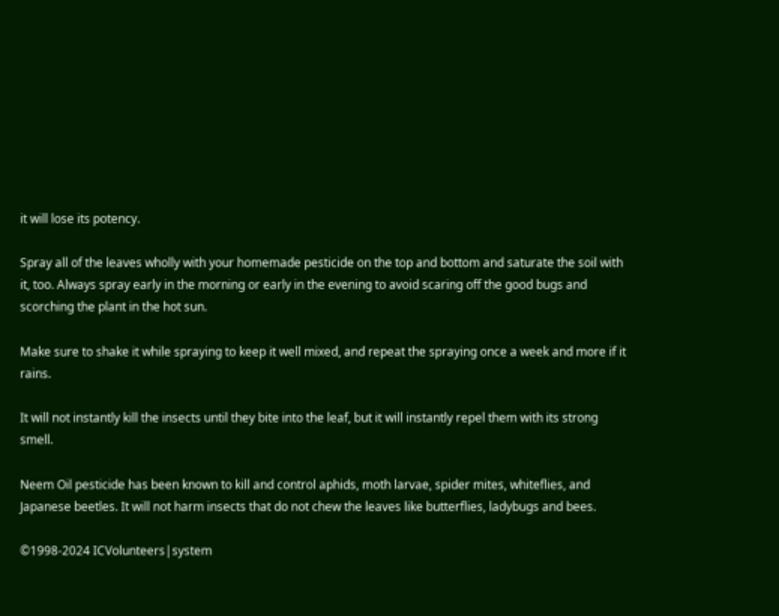it will lose its potency.

Spray all of the leaves wholly with your homemade pesticide on the top and bottom and saturate the soil with it, too. Always spray early in the morning or early in the evening to avoid scaring off the good bugs and scorching the plant in the hot sun.

Make sure to shake it while spraying to keep it well mixed, and repeat the spraying once a week and more if it rains.

It will not instantly kill the insects until they bite into the leaf, but it will instantly repel them with its strong smell.

Neem Oil pesticide has been known to kill and control aphids, moth larvae, spider mites, whiteflies, and Japanese beetles. It will not harm insects that do not chew the leaves like butterflies, ladybugs and bees.

©1998-2024 ICVolunteers|system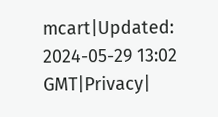mcart|Updated: 2024-05-29 13:02 GMT|Privacy|